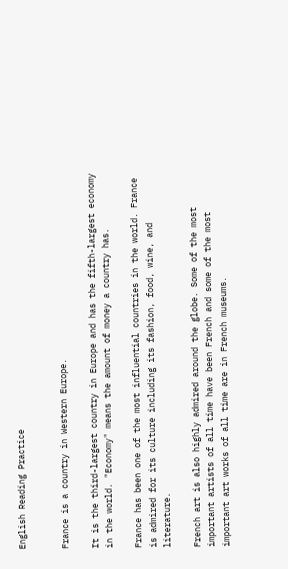English Reading Practice


France is a country in Western Europe.

It is the third-largest country in Europe and has the fifth-largest economy in the world. "Economy" means the amount of money a country has.

France has been one of the most influential countries in the world. France is admired for its culture including its fashion, food, wine, and literature.

French art is also highly admired around the globe. Some of the most important artists of all time have been French and some of the most important art works of all time are in French museums.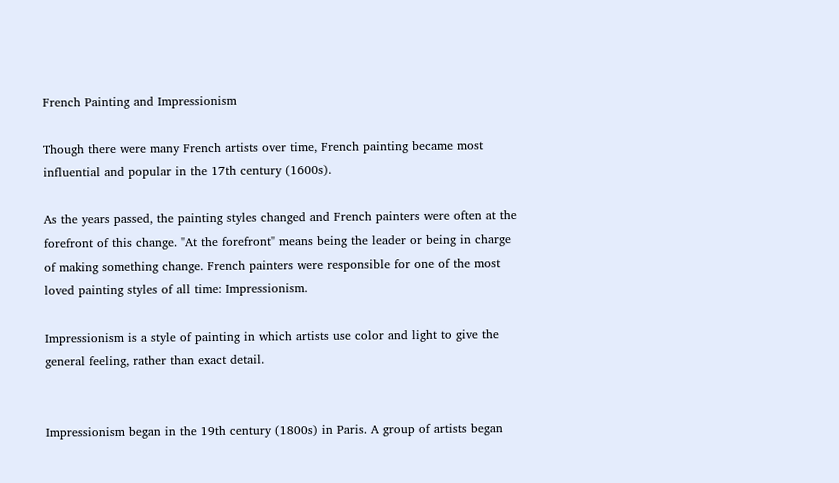French Painting and Impressionism

Though there were many French artists over time, French painting became most influential and popular in the 17th century (1600s).

As the years passed, the painting styles changed and French painters were often at the forefront of this change. "At the forefront" means being the leader or being in charge of making something change. French painters were responsible for one of the most loved painting styles of all time: Impressionism.

Impressionism is a style of painting in which artists use color and light to give the general feeling, rather than exact detail.


Impressionism began in the 19th century (1800s) in Paris. A group of artists began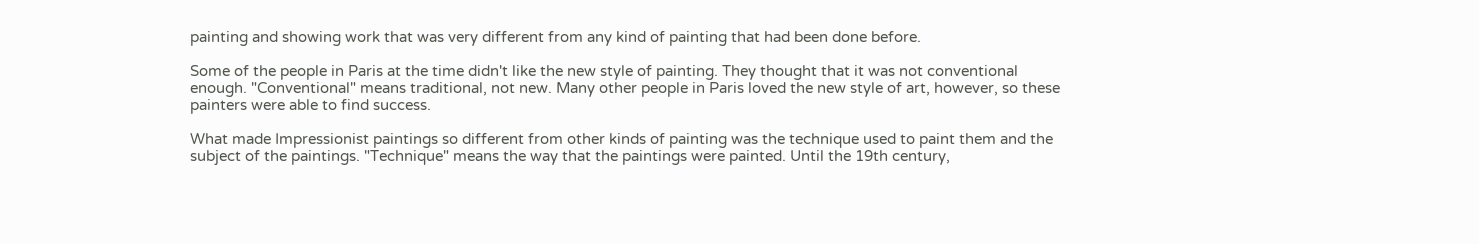painting and showing work that was very different from any kind of painting that had been done before.

Some of the people in Paris at the time didn't like the new style of painting. They thought that it was not conventional enough. "Conventional" means traditional, not new. Many other people in Paris loved the new style of art, however, so these painters were able to find success.

What made Impressionist paintings so different from other kinds of painting was the technique used to paint them and the subject of the paintings. "Technique" means the way that the paintings were painted. Until the 19th century,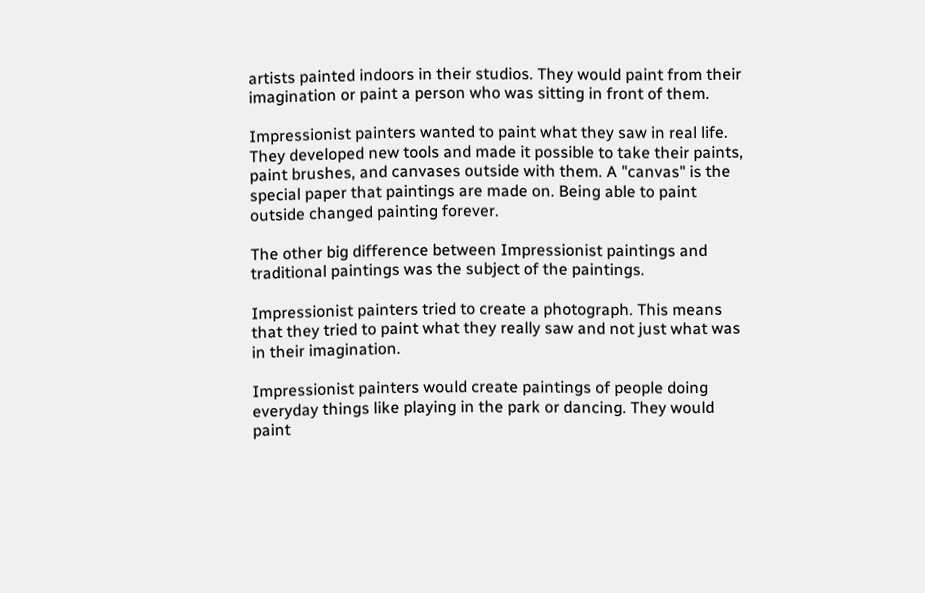artists painted indoors in their studios. They would paint from their imagination or paint a person who was sitting in front of them.

Impressionist painters wanted to paint what they saw in real life. They developed new tools and made it possible to take their paints, paint brushes, and canvases outside with them. A "canvas" is the special paper that paintings are made on. Being able to paint outside changed painting forever.

The other big difference between Impressionist paintings and traditional paintings was the subject of the paintings.

Impressionist painters tried to create a photograph. This means that they tried to paint what they really saw and not just what was in their imagination.

Impressionist painters would create paintings of people doing everyday things like playing in the park or dancing. They would paint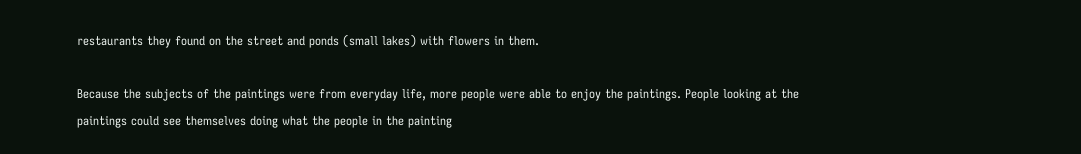restaurants they found on the street and ponds (small lakes) with flowers in them.

Because the subjects of the paintings were from everyday life, more people were able to enjoy the paintings. People looking at the paintings could see themselves doing what the people in the painting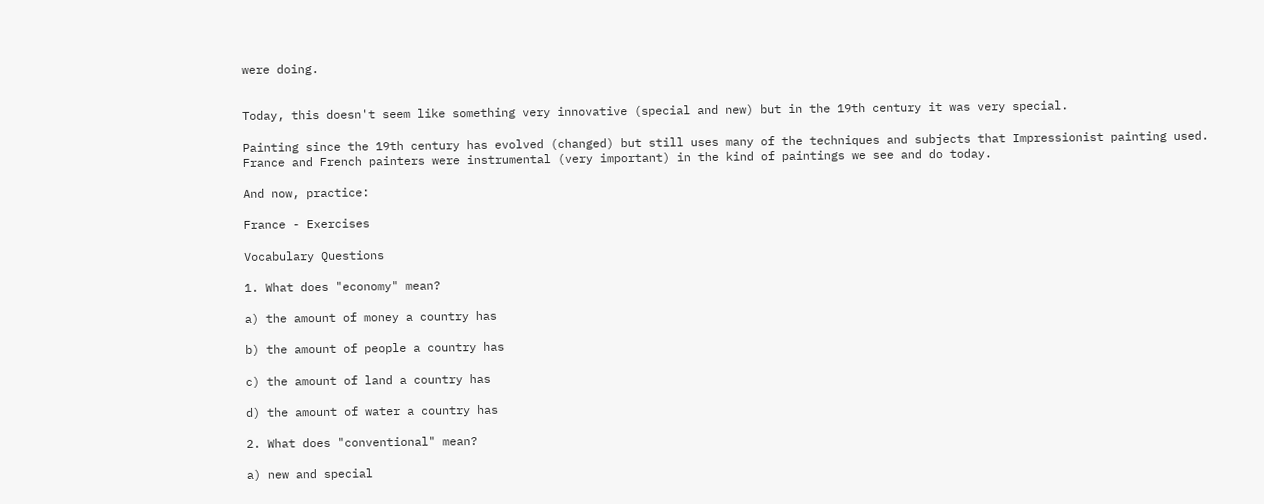were doing.


Today, this doesn't seem like something very innovative (special and new) but in the 19th century it was very special.

Painting since the 19th century has evolved (changed) but still uses many of the techniques and subjects that Impressionist painting used. France and French painters were instrumental (very important) in the kind of paintings we see and do today.

And now, practice:

France - Exercises

Vocabulary Questions

1. What does "economy" mean?

a) the amount of money a country has

b) the amount of people a country has

c) the amount of land a country has

d) the amount of water a country has

2. What does "conventional" mean?

a) new and special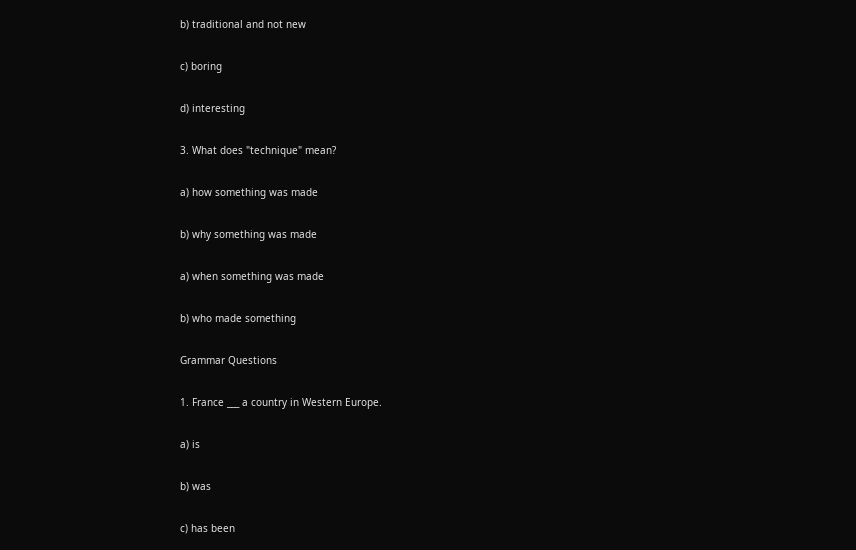b) traditional and not new

c) boring

d) interesting

3. What does "technique" mean?

a) how something was made

b) why something was made

a) when something was made

b) who made something

Grammar Questions

1. France ___ a country in Western Europe.

a) is

b) was

c) has been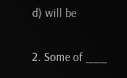d) will be

2. Some of ___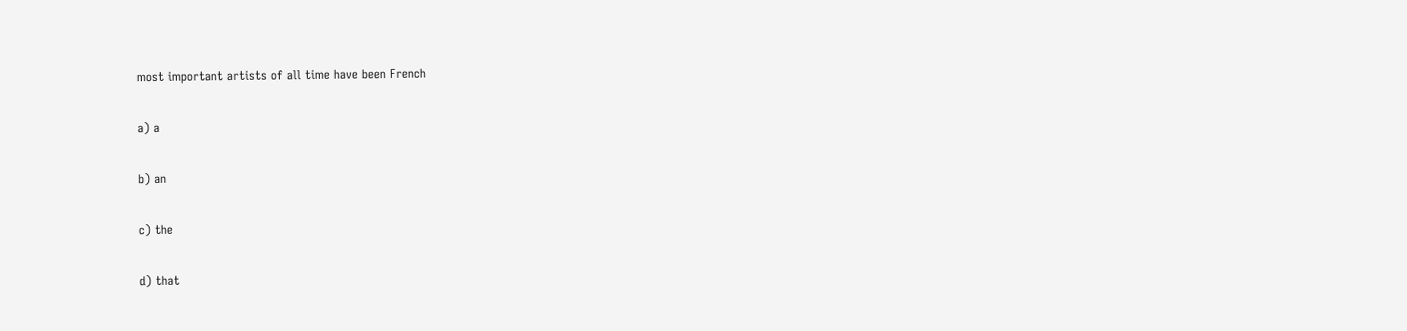most important artists of all time have been French

a) a

b) an

c) the

d) that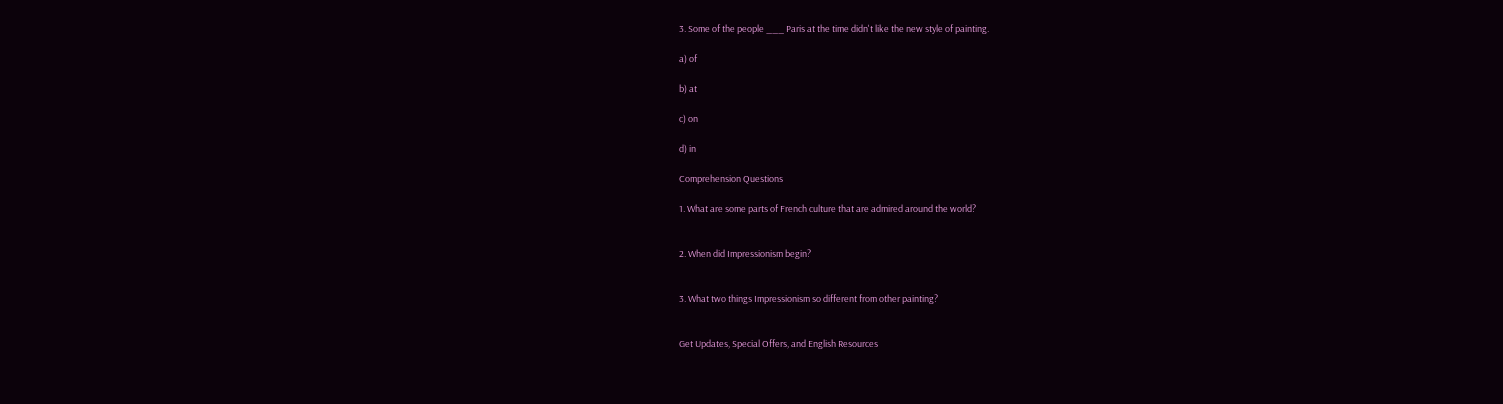3. Some of the people ___ Paris at the time didn't like the new style of painting.

a) of

b) at

c) on

d) in

Comprehension Questions

1. What are some parts of French culture that are admired around the world?


2. When did Impressionism begin?


3. What two things Impressionism so different from other painting?


Get Updates, Special Offers, and English Resources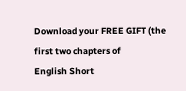Download your FREE GIFT (the first two chapters of
English Short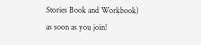Stories Book and Workbook)
as soon as you join!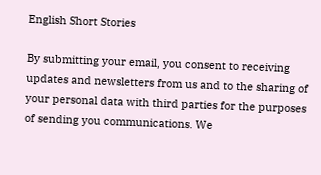English Short Stories

By submitting your email, you consent to receiving updates and newsletters from us and to the sharing of your personal data with third parties for the purposes of sending you communications. We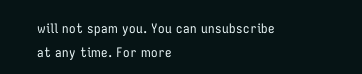will not spam you. You can unsubscribe at any time. For more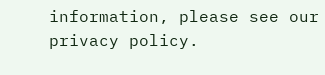information, please see our privacy policy.